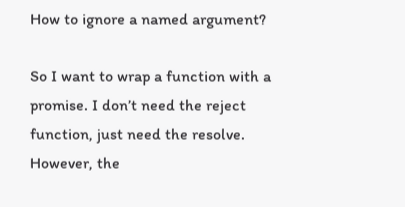How to ignore a named argument?

So I want to wrap a function with a promise. I don’t need the reject function, just need the resolve.
However, the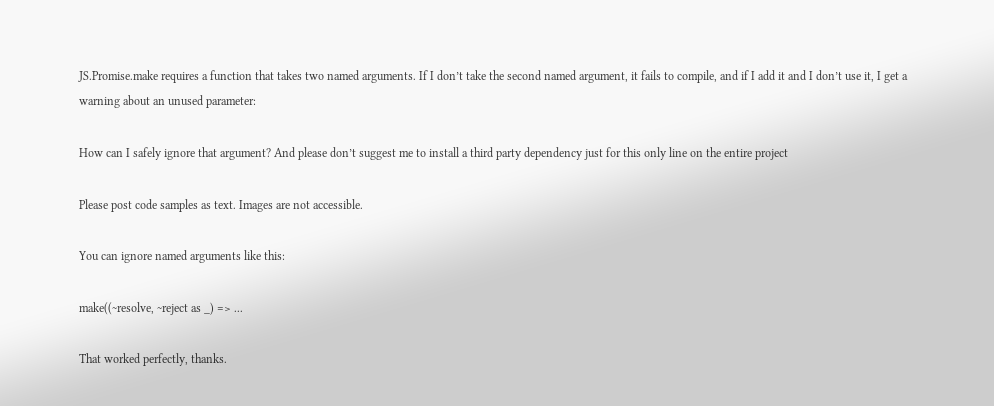JS.Promise.make requires a function that takes two named arguments. If I don’t take the second named argument, it fails to compile, and if I add it and I don’t use it, I get a warning about an unused parameter:

How can I safely ignore that argument? And please don’t suggest me to install a third party dependency just for this only line on the entire project

Please post code samples as text. Images are not accessible.

You can ignore named arguments like this:

make((~resolve, ~reject as _) => ...

That worked perfectly, thanks.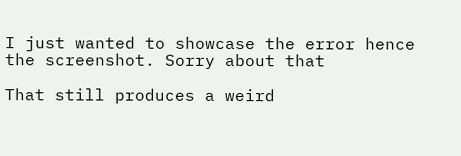I just wanted to showcase the error hence the screenshot. Sorry about that

That still produces a weird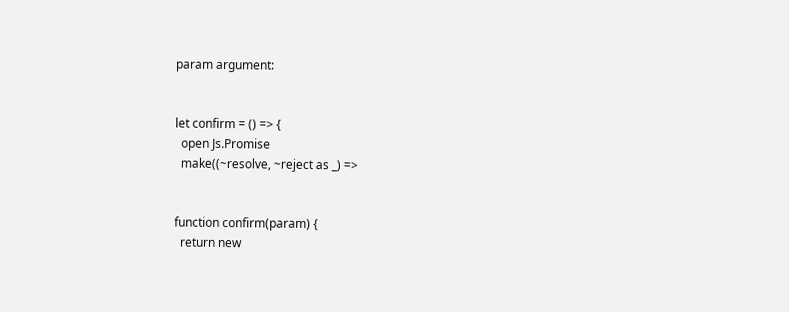param argument:


let confirm = () => {
  open Js.Promise
  make((~resolve, ~reject as _) =>


function confirm(param) {
  return new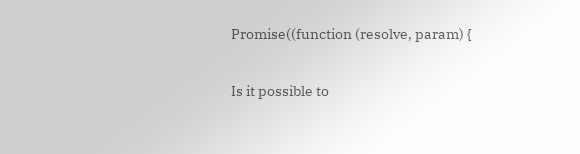Promise((function (resolve, param) {

Is it possible to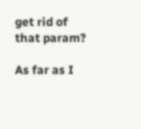get rid of that param?

As far as I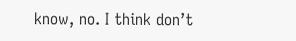know, no. I think don’t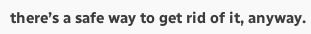there’s a safe way to get rid of it, anyway.